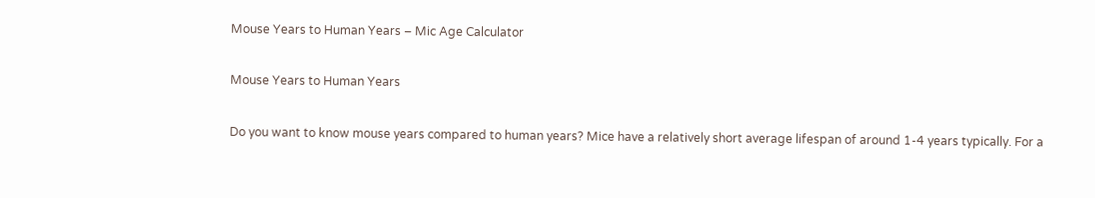Mouse Years to Human Years – Mic Age Calculator

Mouse Years to Human Years

Do you want to know mouse years compared to human years? Mice have a relatively short average lifespan of around 1-4 years typically. For a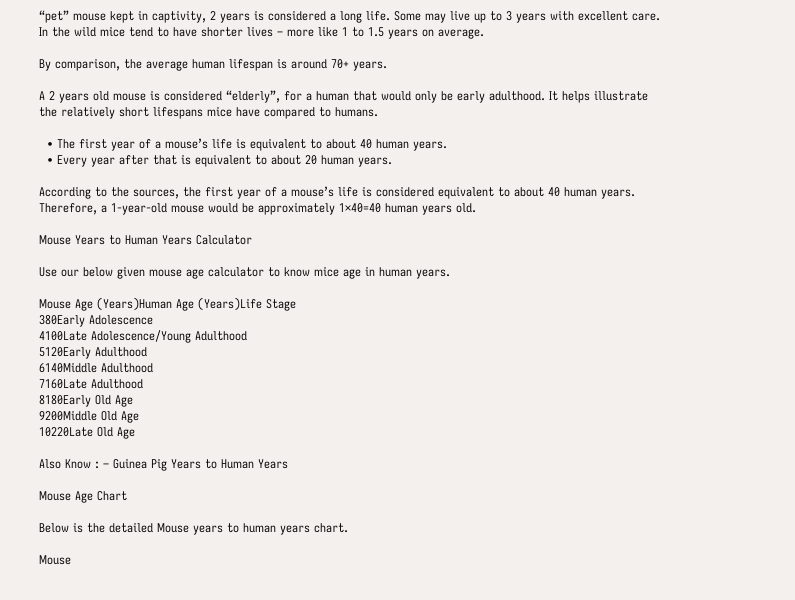“pet” mouse kept in captivity, 2 years is considered a long life. Some may live up to 3 years with excellent care. In the wild mice tend to have shorter lives – more like 1 to 1.5 years on average.

By comparison, the average human lifespan is around 70+ years.

A 2 years old mouse is considered “elderly”, for a human that would only be early adulthood. It helps illustrate the relatively short lifespans mice have compared to humans.

  • The first year of a mouse’s life is equivalent to about 40 human years.
  • Every year after that is equivalent to about 20 human years.

According to the sources, the first year of a mouse’s life is considered equivalent to about 40 human years. Therefore, a 1-year-old mouse would be approximately 1×40=40 human years old.

Mouse Years to Human Years Calculator

Use our below given mouse age calculator to know mice age in human years.

Mouse Age (Years)Human Age (Years)Life Stage
380Early Adolescence
4100Late Adolescence/Young Adulthood
5120Early Adulthood
6140Middle Adulthood
7160Late Adulthood
8180Early Old Age
9200Middle Old Age
10220Late Old Age

Also Know : – Guinea Pig Years to Human Years

Mouse Age Chart

Below is the detailed Mouse years to human years chart.

Mouse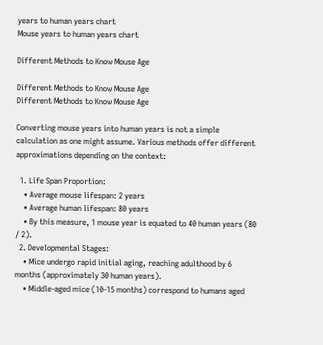years to human years chart
Mouse years to human years chart

Different Methods to Know Mouse Age

Different Methods to Know Mouse Age
Different Methods to Know Mouse Age

Converting mouse years into human years is not a simple calculation as one might assume. Various methods offer different approximations depending on the context:

  1. Life Span Proportion:
    • Average mouse lifespan: 2 years
    • Average human lifespan: 80 years
    • By this measure, 1 mouse year is equated to 40 human years (80 / 2).
  2. Developmental Stages:
    • Mice undergo rapid initial aging, reaching adulthood by 6 months (approximately 30 human years).
    • Middle-aged mice (10-15 months) correspond to humans aged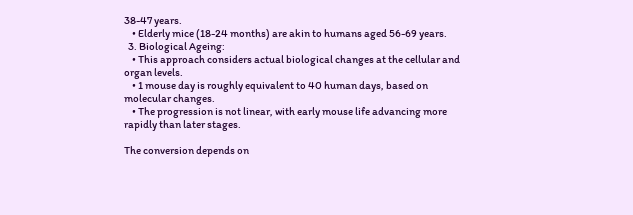38-47 years.
    • Elderly mice (18-24 months) are akin to humans aged 56-69 years.
  3. Biological Ageing:
    • This approach considers actual biological changes at the cellular and organ levels.
    • 1 mouse day is roughly equivalent to 40 human days, based on molecular changes.
    • The progression is not linear, with early mouse life advancing more rapidly than later stages.

The conversion depends on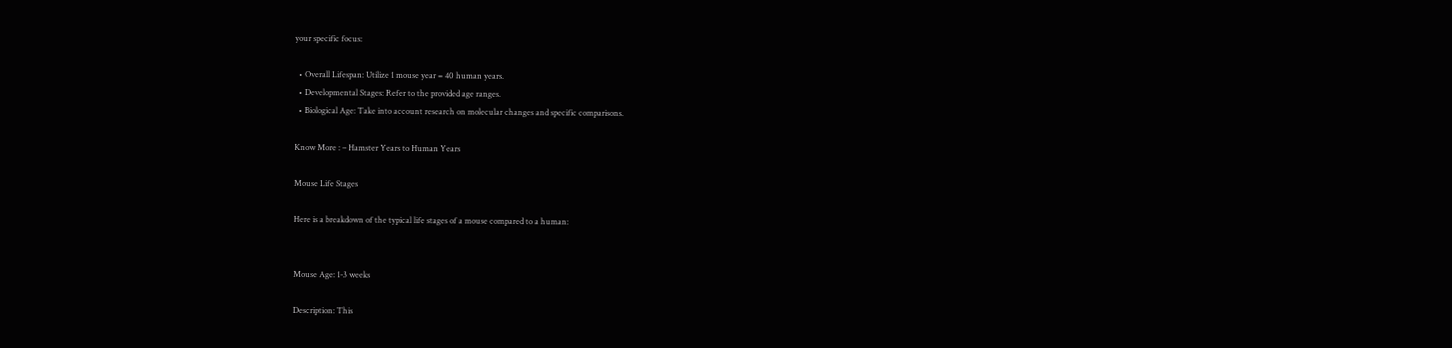your specific focus:

  • Overall Lifespan: Utilize 1 mouse year = 40 human years.
  • Developmental Stages: Refer to the provided age ranges.
  • Biological Age: Take into account research on molecular changes and specific comparisons.

Know More : – Hamster Years to Human Years

Mouse Life Stages

Here is a breakdown of the typical life stages of a mouse compared to a human:


Mouse Age: 1-3 weeks

Description: This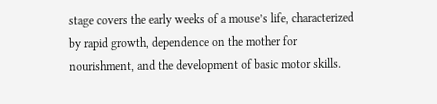stage covers the early weeks of a mouse’s life, characterized by rapid growth, dependence on the mother for nourishment, and the development of basic motor skills.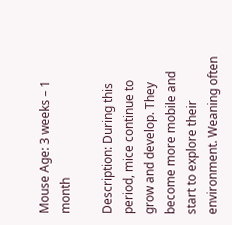Mouse Age: 3 weeks – 1 month

Description: During this period, mice continue to grow and develop. They become more mobile and start to explore their environment. Weaning often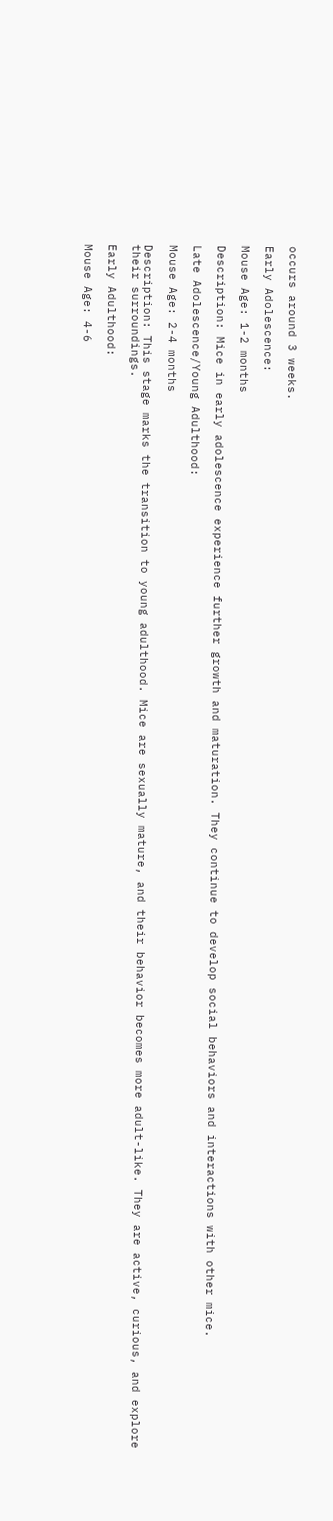occurs around 3 weeks.

Early Adolescence:

Mouse Age: 1-2 months

Description: Mice in early adolescence experience further growth and maturation. They continue to develop social behaviors and interactions with other mice.

Late Adolescence/Young Adulthood:

Mouse Age: 2-4 months

Description: This stage marks the transition to young adulthood. Mice are sexually mature, and their behavior becomes more adult-like. They are active, curious, and explore their surroundings.

Early Adulthood:

Mouse Age: 4-6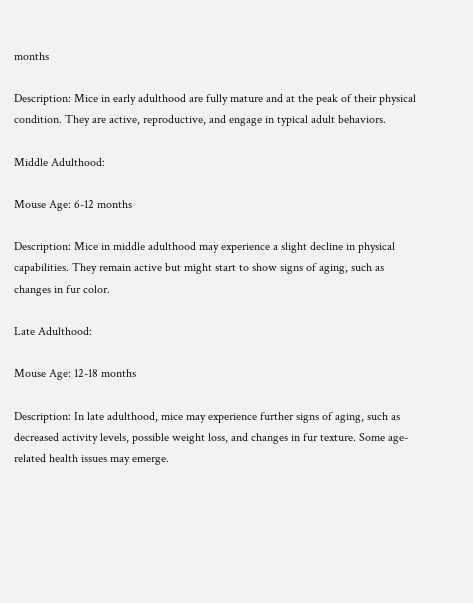months

Description: Mice in early adulthood are fully mature and at the peak of their physical condition. They are active, reproductive, and engage in typical adult behaviors.

Middle Adulthood:

Mouse Age: 6-12 months

Description: Mice in middle adulthood may experience a slight decline in physical capabilities. They remain active but might start to show signs of aging, such as changes in fur color.

Late Adulthood:

Mouse Age: 12-18 months

Description: In late adulthood, mice may experience further signs of aging, such as decreased activity levels, possible weight loss, and changes in fur texture. Some age-related health issues may emerge.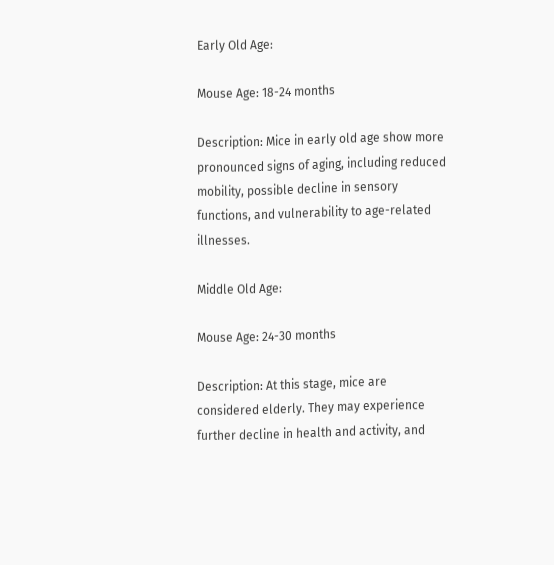Early Old Age:

Mouse Age: 18-24 months

Description: Mice in early old age show more pronounced signs of aging, including reduced mobility, possible decline in sensory functions, and vulnerability to age-related illnesses.

Middle Old Age:

Mouse Age: 24-30 months

Description: At this stage, mice are considered elderly. They may experience further decline in health and activity, and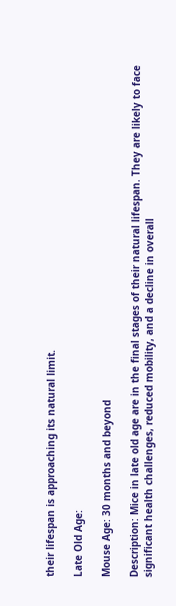their lifespan is approaching its natural limit.

Late Old Age:

Mouse Age: 30 months and beyond

Description: Mice in late old age are in the final stages of their natural lifespan. They are likely to face significant health challenges, reduced mobility, and a decline in overall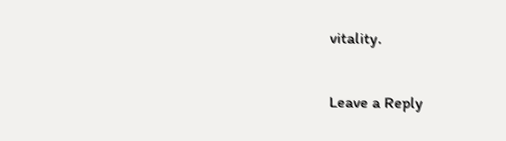vitality.

Leave a Reply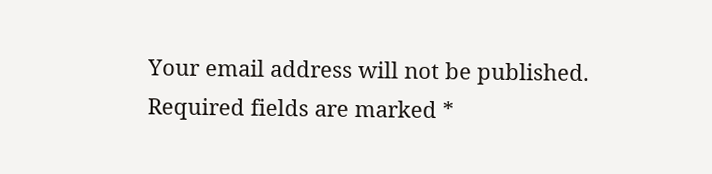Your email address will not be published. Required fields are marked *